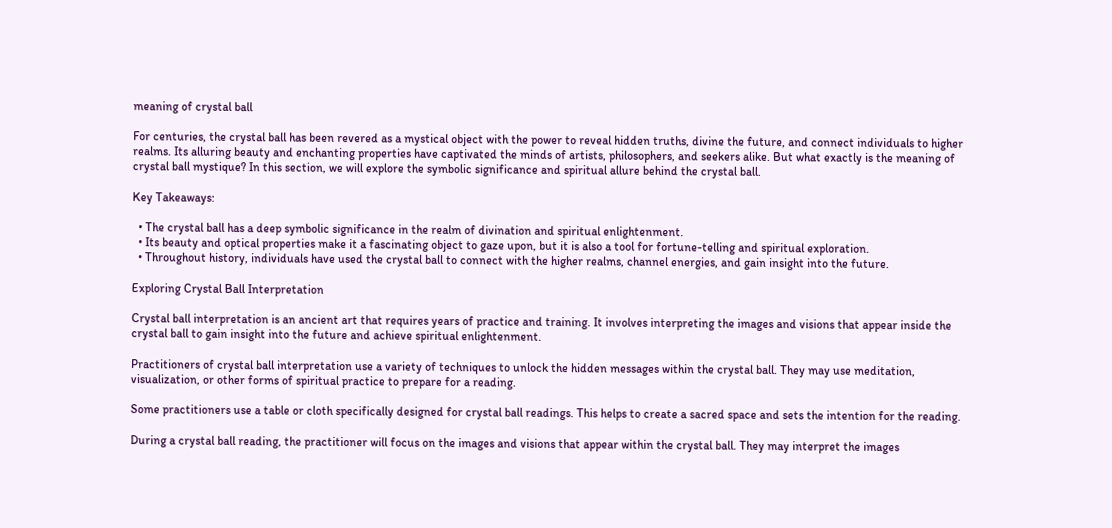meaning of crystal ball

For centuries, the crystal ball has been revered as a mystical object with the power to reveal hidden truths, divine the future, and connect individuals to higher realms. Its alluring beauty and enchanting properties have captivated the minds of artists, philosophers, and seekers alike. But what exactly is the meaning of crystal ball mystique? In this section, we will explore the symbolic significance and spiritual allure behind the crystal ball.

Key Takeaways:

  • The crystal ball has a deep symbolic significance in the realm of divination and spiritual enlightenment.
  • Its beauty and optical properties make it a fascinating object to gaze upon, but it is also a tool for fortune-telling and spiritual exploration.
  • Throughout history, individuals have used the crystal ball to connect with the higher realms, channel energies, and gain insight into the future.

Exploring Crystal Ball Interpretation

Crystal ball interpretation is an ancient art that requires years of practice and training. It involves interpreting the images and visions that appear inside the crystal ball to gain insight into the future and achieve spiritual enlightenment.

Practitioners of crystal ball interpretation use a variety of techniques to unlock the hidden messages within the crystal ball. They may use meditation, visualization, or other forms of spiritual practice to prepare for a reading.

Some practitioners use a table or cloth specifically designed for crystal ball readings. This helps to create a sacred space and sets the intention for the reading.

During a crystal ball reading, the practitioner will focus on the images and visions that appear within the crystal ball. They may interpret the images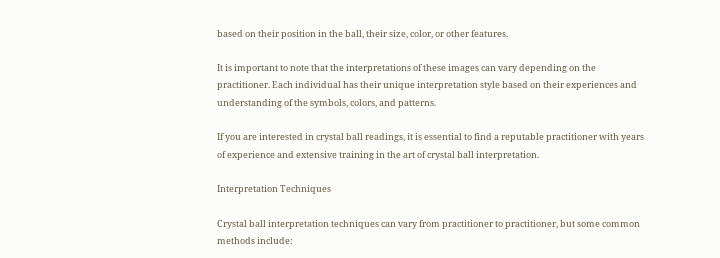based on their position in the ball, their size, color, or other features.

It is important to note that the interpretations of these images can vary depending on the practitioner. Each individual has their unique interpretation style based on their experiences and understanding of the symbols, colors, and patterns.

If you are interested in crystal ball readings, it is essential to find a reputable practitioner with years of experience and extensive training in the art of crystal ball interpretation.

Interpretation Techniques

Crystal ball interpretation techniques can vary from practitioner to practitioner, but some common methods include: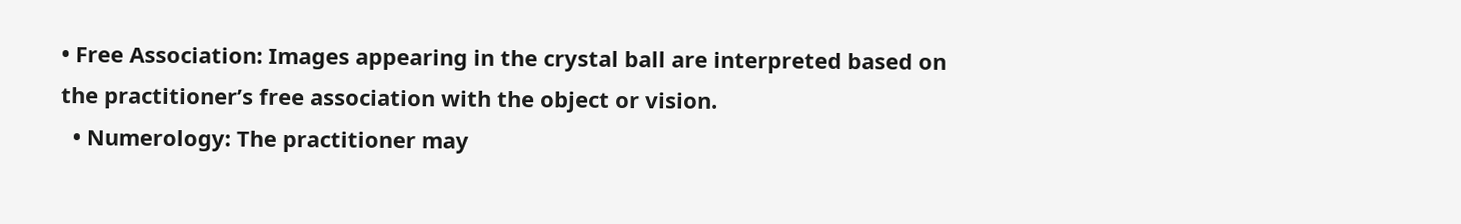• Free Association: Images appearing in the crystal ball are interpreted based on the practitioner’s free association with the object or vision.
  • Numerology: The practitioner may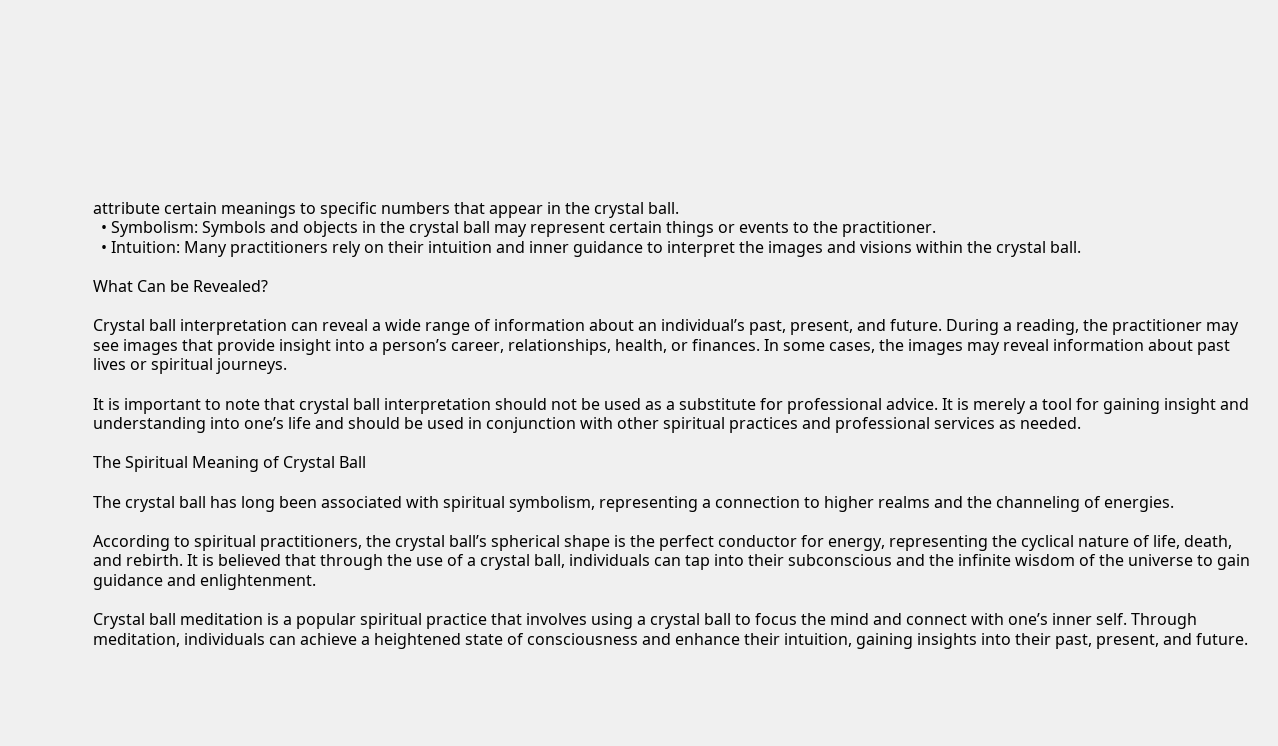attribute certain meanings to specific numbers that appear in the crystal ball.
  • Symbolism: Symbols and objects in the crystal ball may represent certain things or events to the practitioner.
  • Intuition: Many practitioners rely on their intuition and inner guidance to interpret the images and visions within the crystal ball.

What Can be Revealed?

Crystal ball interpretation can reveal a wide range of information about an individual’s past, present, and future. During a reading, the practitioner may see images that provide insight into a person’s career, relationships, health, or finances. In some cases, the images may reveal information about past lives or spiritual journeys.

It is important to note that crystal ball interpretation should not be used as a substitute for professional advice. It is merely a tool for gaining insight and understanding into one’s life and should be used in conjunction with other spiritual practices and professional services as needed.

The Spiritual Meaning of Crystal Ball

The crystal ball has long been associated with spiritual symbolism, representing a connection to higher realms and the channeling of energies.

According to spiritual practitioners, the crystal ball’s spherical shape is the perfect conductor for energy, representing the cyclical nature of life, death, and rebirth. It is believed that through the use of a crystal ball, individuals can tap into their subconscious and the infinite wisdom of the universe to gain guidance and enlightenment.

Crystal ball meditation is a popular spiritual practice that involves using a crystal ball to focus the mind and connect with one’s inner self. Through meditation, individuals can achieve a heightened state of consciousness and enhance their intuition, gaining insights into their past, present, and future.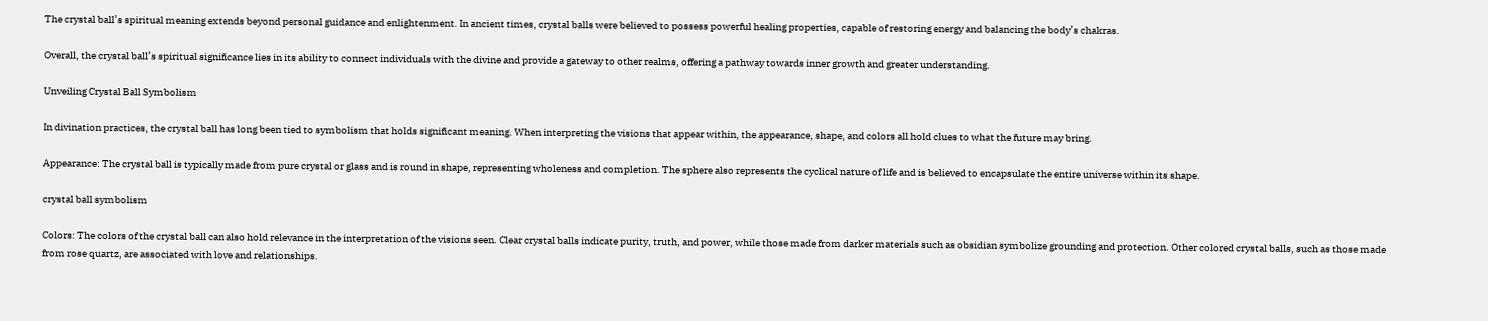The crystal ball’s spiritual meaning extends beyond personal guidance and enlightenment. In ancient times, crystal balls were believed to possess powerful healing properties, capable of restoring energy and balancing the body’s chakras.

Overall, the crystal ball’s spiritual significance lies in its ability to connect individuals with the divine and provide a gateway to other realms, offering a pathway towards inner growth and greater understanding.

Unveiling Crystal Ball Symbolism

In divination practices, the crystal ball has long been tied to symbolism that holds significant meaning. When interpreting the visions that appear within, the appearance, shape, and colors all hold clues to what the future may bring.

Appearance: The crystal ball is typically made from pure crystal or glass and is round in shape, representing wholeness and completion. The sphere also represents the cyclical nature of life and is believed to encapsulate the entire universe within its shape.

crystal ball symbolism

Colors: The colors of the crystal ball can also hold relevance in the interpretation of the visions seen. Clear crystal balls indicate purity, truth, and power, while those made from darker materials such as obsidian symbolize grounding and protection. Other colored crystal balls, such as those made from rose quartz, are associated with love and relationships.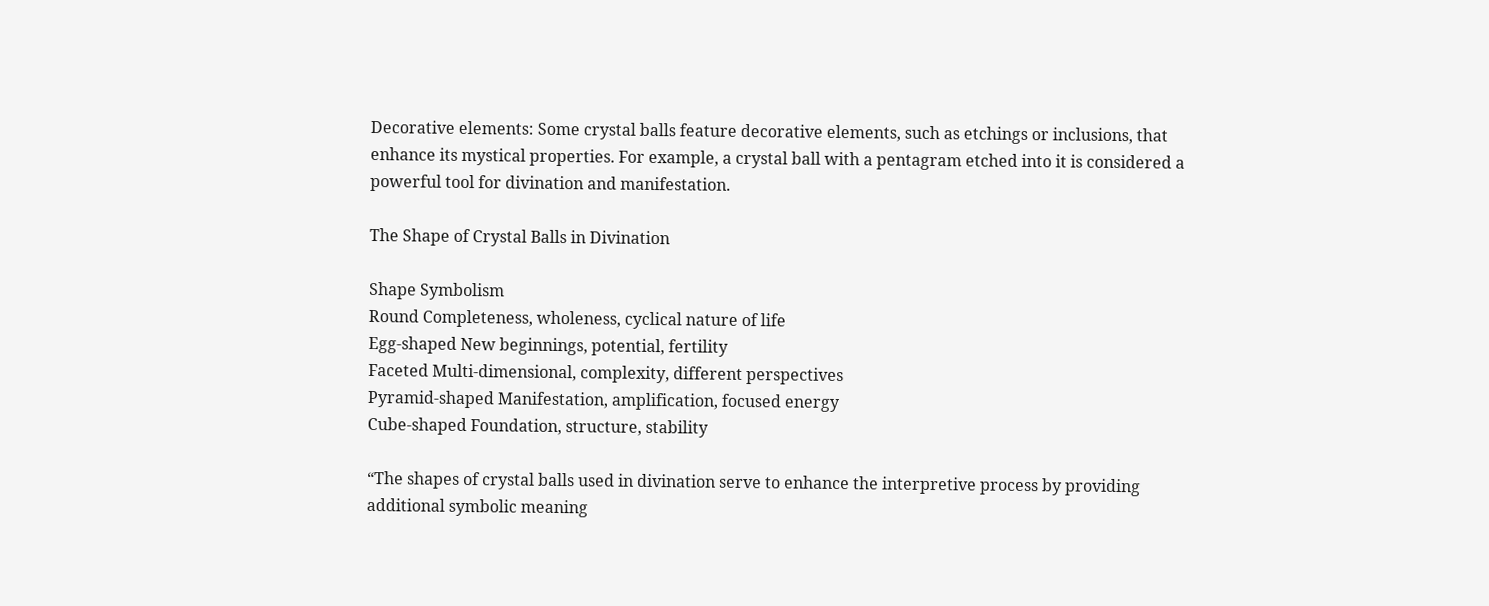Decorative elements: Some crystal balls feature decorative elements, such as etchings or inclusions, that enhance its mystical properties. For example, a crystal ball with a pentagram etched into it is considered a powerful tool for divination and manifestation.

The Shape of Crystal Balls in Divination

Shape Symbolism
Round Completeness, wholeness, cyclical nature of life
Egg-shaped New beginnings, potential, fertility
Faceted Multi-dimensional, complexity, different perspectives
Pyramid-shaped Manifestation, amplification, focused energy
Cube-shaped Foundation, structure, stability

“The shapes of crystal balls used in divination serve to enhance the interpretive process by providing additional symbolic meaning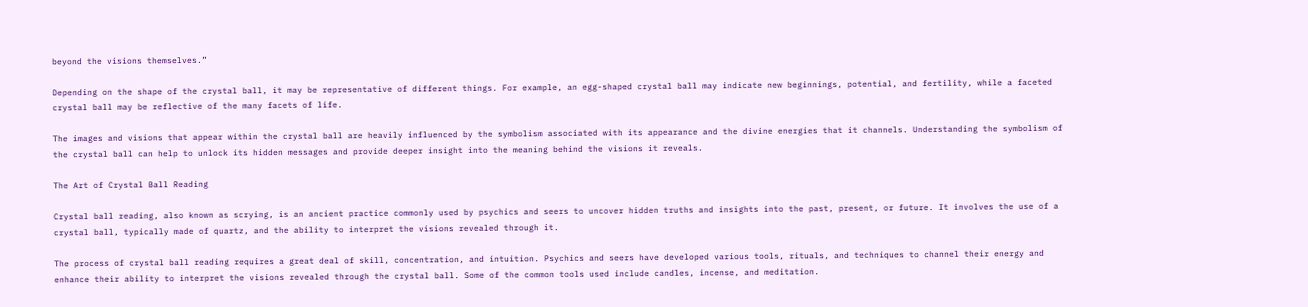beyond the visions themselves.”

Depending on the shape of the crystal ball, it may be representative of different things. For example, an egg-shaped crystal ball may indicate new beginnings, potential, and fertility, while a faceted crystal ball may be reflective of the many facets of life.

The images and visions that appear within the crystal ball are heavily influenced by the symbolism associated with its appearance and the divine energies that it channels. Understanding the symbolism of the crystal ball can help to unlock its hidden messages and provide deeper insight into the meaning behind the visions it reveals.

The Art of Crystal Ball Reading

Crystal ball reading, also known as scrying, is an ancient practice commonly used by psychics and seers to uncover hidden truths and insights into the past, present, or future. It involves the use of a crystal ball, typically made of quartz, and the ability to interpret the visions revealed through it.

The process of crystal ball reading requires a great deal of skill, concentration, and intuition. Psychics and seers have developed various tools, rituals, and techniques to channel their energy and enhance their ability to interpret the visions revealed through the crystal ball. Some of the common tools used include candles, incense, and meditation.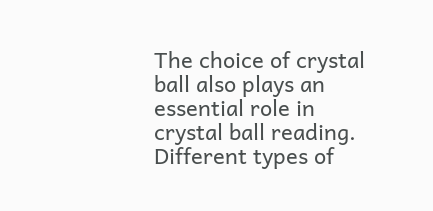The choice of crystal ball also plays an essential role in crystal ball reading. Different types of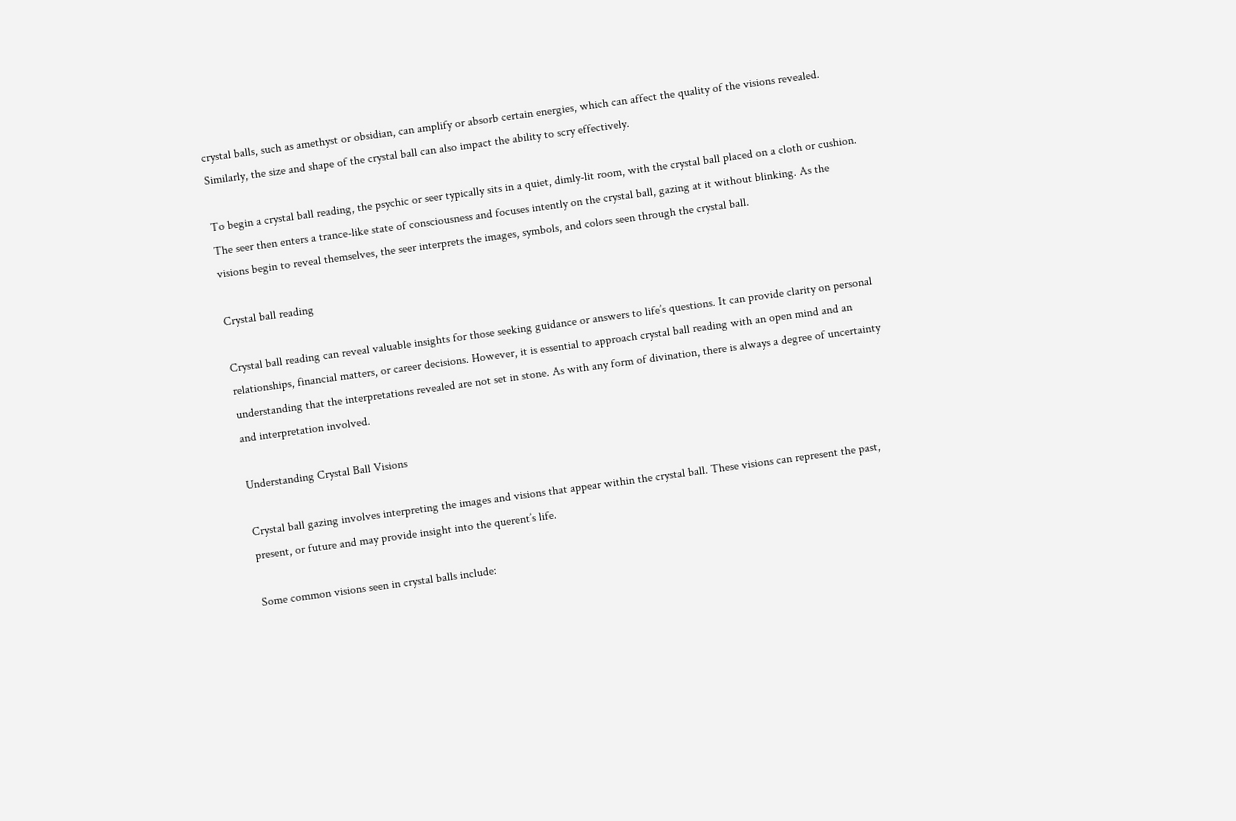crystal balls, such as amethyst or obsidian, can amplify or absorb certain energies, which can affect the quality of the visions revealed. Similarly, the size and shape of the crystal ball can also impact the ability to scry effectively.

To begin a crystal ball reading, the psychic or seer typically sits in a quiet, dimly-lit room, with the crystal ball placed on a cloth or cushion. The seer then enters a trance-like state of consciousness and focuses intently on the crystal ball, gazing at it without blinking. As the visions begin to reveal themselves, the seer interprets the images, symbols, and colors seen through the crystal ball.

Crystal ball reading

Crystal ball reading can reveal valuable insights for those seeking guidance or answers to life’s questions. It can provide clarity on personal relationships, financial matters, or career decisions. However, it is essential to approach crystal ball reading with an open mind and an understanding that the interpretations revealed are not set in stone. As with any form of divination, there is always a degree of uncertainty and interpretation involved.

Understanding Crystal Ball Visions

Crystal ball gazing involves interpreting the images and visions that appear within the crystal ball. These visions can represent the past, present, or future and may provide insight into the querent’s life.

Some common visions seen in crystal balls include: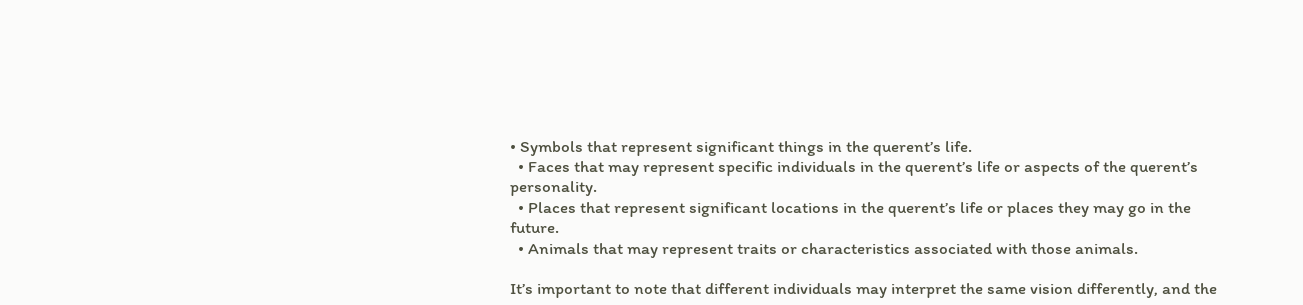• Symbols that represent significant things in the querent’s life.
  • Faces that may represent specific individuals in the querent’s life or aspects of the querent’s personality.
  • Places that represent significant locations in the querent’s life or places they may go in the future.
  • Animals that may represent traits or characteristics associated with those animals.

It’s important to note that different individuals may interpret the same vision differently, and the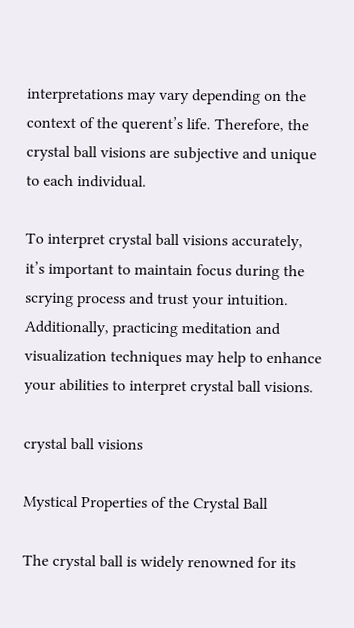interpretations may vary depending on the context of the querent’s life. Therefore, the crystal ball visions are subjective and unique to each individual.

To interpret crystal ball visions accurately, it’s important to maintain focus during the scrying process and trust your intuition. Additionally, practicing meditation and visualization techniques may help to enhance your abilities to interpret crystal ball visions.

crystal ball visions

Mystical Properties of the Crystal Ball

The crystal ball is widely renowned for its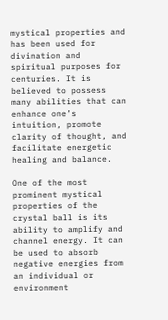mystical properties and has been used for divination and spiritual purposes for centuries. It is believed to possess many abilities that can enhance one’s intuition, promote clarity of thought, and facilitate energetic healing and balance.

One of the most prominent mystical properties of the crystal ball is its ability to amplify and channel energy. It can be used to absorb negative energies from an individual or environment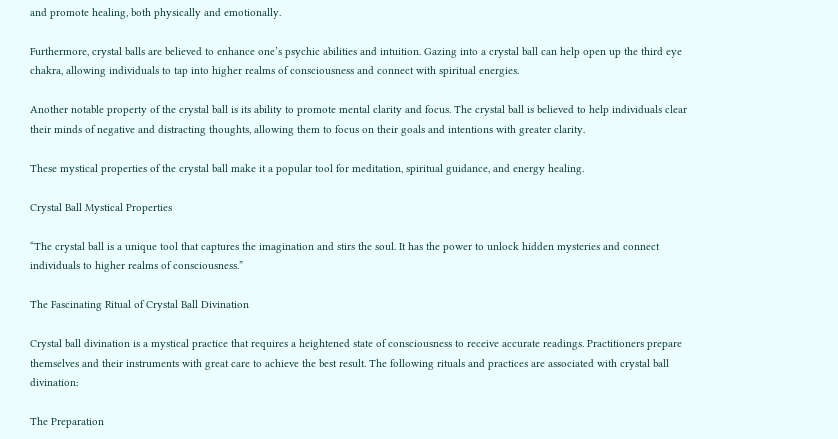and promote healing, both physically and emotionally.

Furthermore, crystal balls are believed to enhance one’s psychic abilities and intuition. Gazing into a crystal ball can help open up the third eye chakra, allowing individuals to tap into higher realms of consciousness and connect with spiritual energies.

Another notable property of the crystal ball is its ability to promote mental clarity and focus. The crystal ball is believed to help individuals clear their minds of negative and distracting thoughts, allowing them to focus on their goals and intentions with greater clarity.

These mystical properties of the crystal ball make it a popular tool for meditation, spiritual guidance, and energy healing.

Crystal Ball Mystical Properties

“The crystal ball is a unique tool that captures the imagination and stirs the soul. It has the power to unlock hidden mysteries and connect individuals to higher realms of consciousness.”

The Fascinating Ritual of Crystal Ball Divination

Crystal ball divination is a mystical practice that requires a heightened state of consciousness to receive accurate readings. Practitioners prepare themselves and their instruments with great care to achieve the best result. The following rituals and practices are associated with crystal ball divination:

The Preparation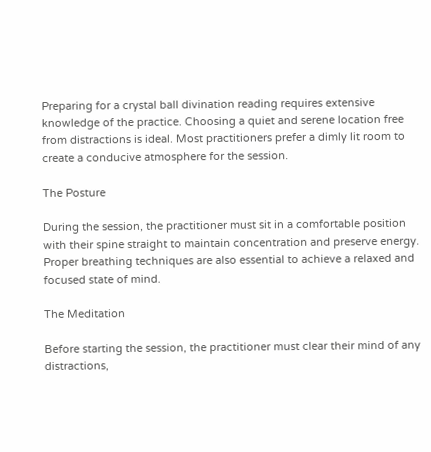Preparing for a crystal ball divination reading requires extensive knowledge of the practice. Choosing a quiet and serene location free from distractions is ideal. Most practitioners prefer a dimly lit room to create a conducive atmosphere for the session.

The Posture

During the session, the practitioner must sit in a comfortable position with their spine straight to maintain concentration and preserve energy. Proper breathing techniques are also essential to achieve a relaxed and focused state of mind.

The Meditation

Before starting the session, the practitioner must clear their mind of any distractions,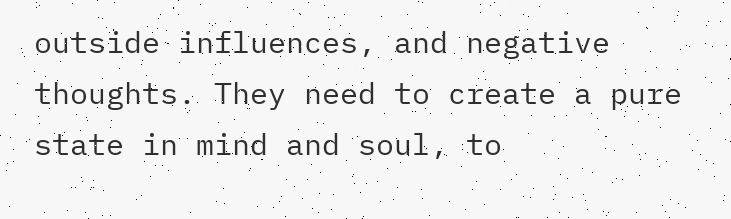outside influences, and negative thoughts. They need to create a pure state in mind and soul, to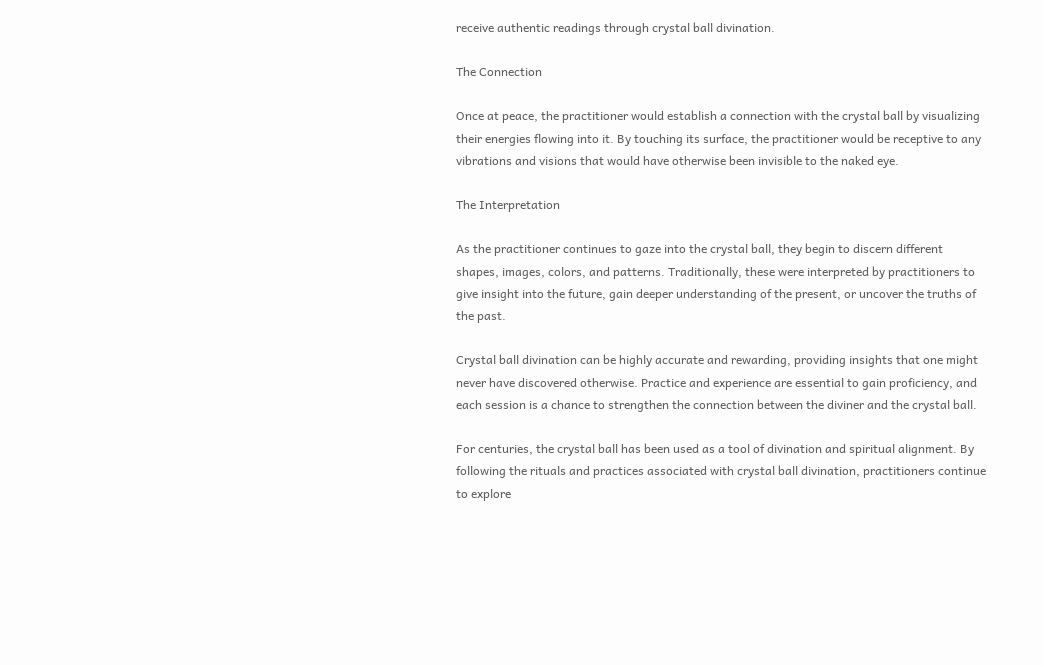receive authentic readings through crystal ball divination.

The Connection

Once at peace, the practitioner would establish a connection with the crystal ball by visualizing their energies flowing into it. By touching its surface, the practitioner would be receptive to any vibrations and visions that would have otherwise been invisible to the naked eye.

The Interpretation

As the practitioner continues to gaze into the crystal ball, they begin to discern different shapes, images, colors, and patterns. Traditionally, these were interpreted by practitioners to give insight into the future, gain deeper understanding of the present, or uncover the truths of the past.

Crystal ball divination can be highly accurate and rewarding, providing insights that one might never have discovered otherwise. Practice and experience are essential to gain proficiency, and each session is a chance to strengthen the connection between the diviner and the crystal ball.

For centuries, the crystal ball has been used as a tool of divination and spiritual alignment. By following the rituals and practices associated with crystal ball divination, practitioners continue to explore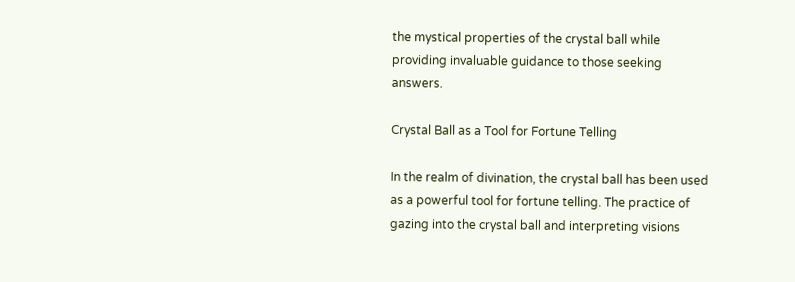the mystical properties of the crystal ball while providing invaluable guidance to those seeking answers.

Crystal Ball as a Tool for Fortune Telling

In the realm of divination, the crystal ball has been used as a powerful tool for fortune telling. The practice of gazing into the crystal ball and interpreting visions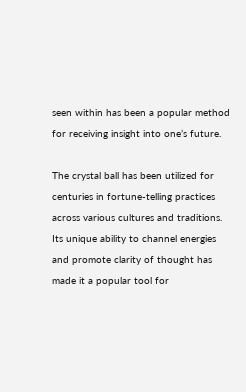seen within has been a popular method for receiving insight into one’s future.

The crystal ball has been utilized for centuries in fortune-telling practices across various cultures and traditions. Its unique ability to channel energies and promote clarity of thought has made it a popular tool for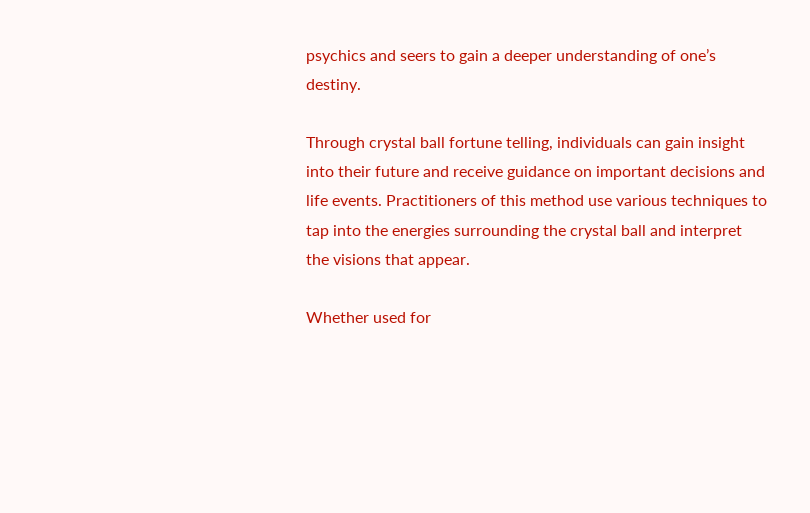psychics and seers to gain a deeper understanding of one’s destiny.

Through crystal ball fortune telling, individuals can gain insight into their future and receive guidance on important decisions and life events. Practitioners of this method use various techniques to tap into the energies surrounding the crystal ball and interpret the visions that appear.

Whether used for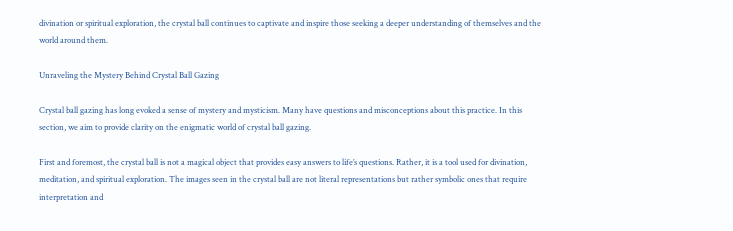divination or spiritual exploration, the crystal ball continues to captivate and inspire those seeking a deeper understanding of themselves and the world around them.

Unraveling the Mystery Behind Crystal Ball Gazing

Crystal ball gazing has long evoked a sense of mystery and mysticism. Many have questions and misconceptions about this practice. In this section, we aim to provide clarity on the enigmatic world of crystal ball gazing.

First and foremost, the crystal ball is not a magical object that provides easy answers to life’s questions. Rather, it is a tool used for divination, meditation, and spiritual exploration. The images seen in the crystal ball are not literal representations but rather symbolic ones that require interpretation and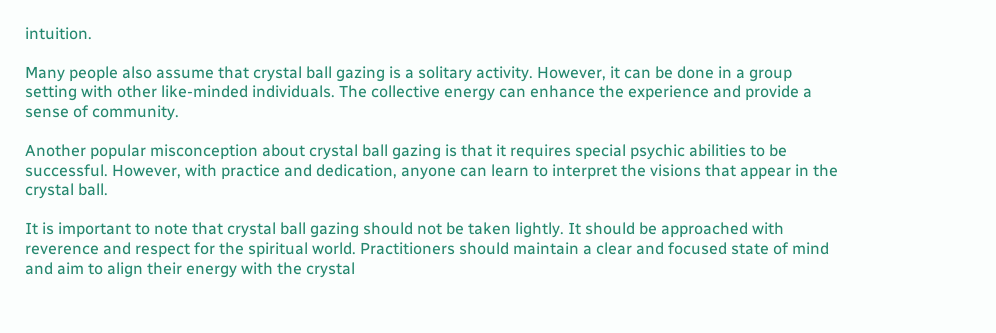intuition.

Many people also assume that crystal ball gazing is a solitary activity. However, it can be done in a group setting with other like-minded individuals. The collective energy can enhance the experience and provide a sense of community.

Another popular misconception about crystal ball gazing is that it requires special psychic abilities to be successful. However, with practice and dedication, anyone can learn to interpret the visions that appear in the crystal ball.

It is important to note that crystal ball gazing should not be taken lightly. It should be approached with reverence and respect for the spiritual world. Practitioners should maintain a clear and focused state of mind and aim to align their energy with the crystal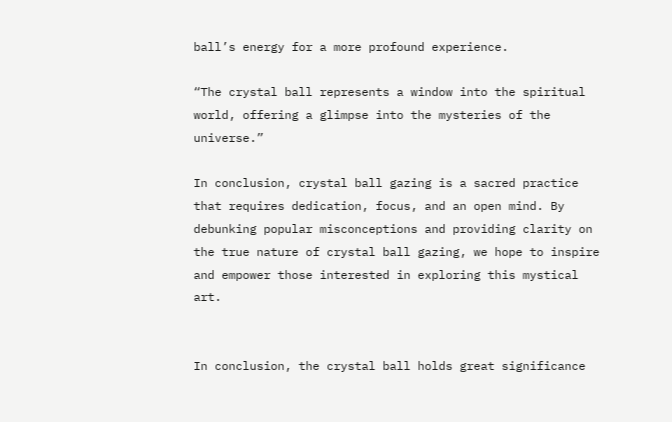ball’s energy for a more profound experience.

“The crystal ball represents a window into the spiritual world, offering a glimpse into the mysteries of the universe.”

In conclusion, crystal ball gazing is a sacred practice that requires dedication, focus, and an open mind. By debunking popular misconceptions and providing clarity on the true nature of crystal ball gazing, we hope to inspire and empower those interested in exploring this mystical art.


In conclusion, the crystal ball holds great significance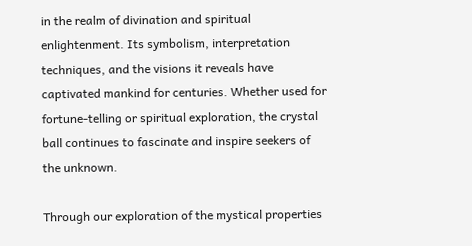in the realm of divination and spiritual enlightenment. Its symbolism, interpretation techniques, and the visions it reveals have captivated mankind for centuries. Whether used for fortune-telling or spiritual exploration, the crystal ball continues to fascinate and inspire seekers of the unknown.

Through our exploration of the mystical properties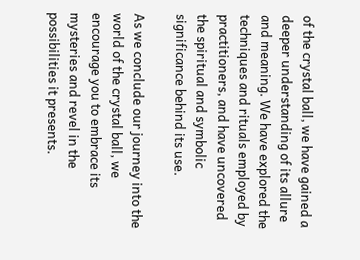of the crystal ball, we have gained a deeper understanding of its allure and meaning. We have explored the techniques and rituals employed by practitioners, and have uncovered the spiritual and symbolic significance behind its use.

As we conclude our journey into the world of the crystal ball, we encourage you to embrace its mysteries and revel in the possibilities it presents.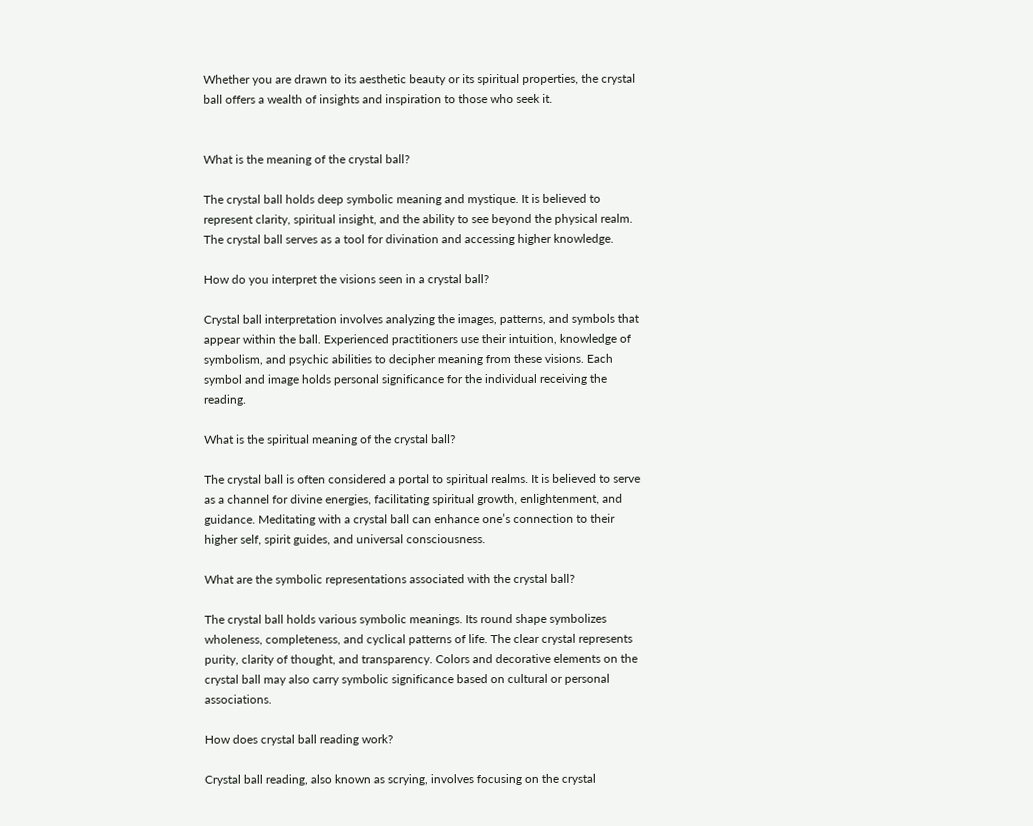Whether you are drawn to its aesthetic beauty or its spiritual properties, the crystal ball offers a wealth of insights and inspiration to those who seek it.


What is the meaning of the crystal ball?

The crystal ball holds deep symbolic meaning and mystique. It is believed to represent clarity, spiritual insight, and the ability to see beyond the physical realm. The crystal ball serves as a tool for divination and accessing higher knowledge.

How do you interpret the visions seen in a crystal ball?

Crystal ball interpretation involves analyzing the images, patterns, and symbols that appear within the ball. Experienced practitioners use their intuition, knowledge of symbolism, and psychic abilities to decipher meaning from these visions. Each symbol and image holds personal significance for the individual receiving the reading.

What is the spiritual meaning of the crystal ball?

The crystal ball is often considered a portal to spiritual realms. It is believed to serve as a channel for divine energies, facilitating spiritual growth, enlightenment, and guidance. Meditating with a crystal ball can enhance one’s connection to their higher self, spirit guides, and universal consciousness.

What are the symbolic representations associated with the crystal ball?

The crystal ball holds various symbolic meanings. Its round shape symbolizes wholeness, completeness, and cyclical patterns of life. The clear crystal represents purity, clarity of thought, and transparency. Colors and decorative elements on the crystal ball may also carry symbolic significance based on cultural or personal associations.

How does crystal ball reading work?

Crystal ball reading, also known as scrying, involves focusing on the crystal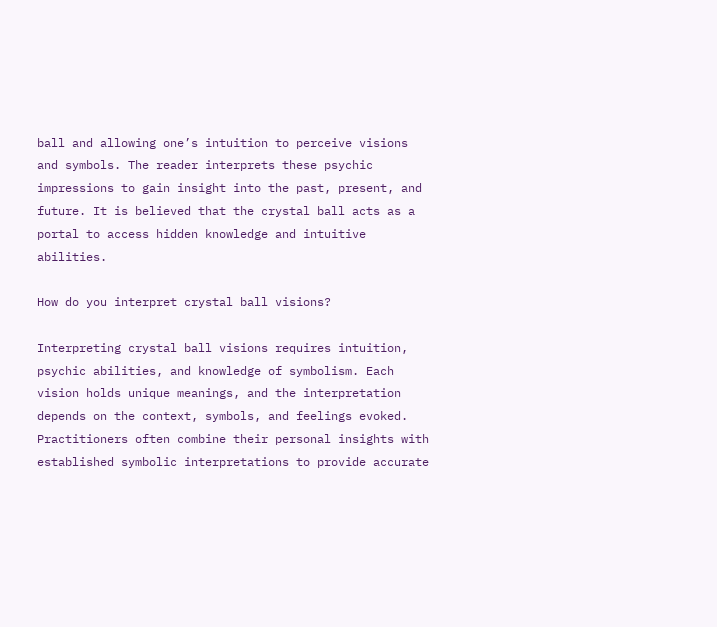ball and allowing one’s intuition to perceive visions and symbols. The reader interprets these psychic impressions to gain insight into the past, present, and future. It is believed that the crystal ball acts as a portal to access hidden knowledge and intuitive abilities.

How do you interpret crystal ball visions?

Interpreting crystal ball visions requires intuition, psychic abilities, and knowledge of symbolism. Each vision holds unique meanings, and the interpretation depends on the context, symbols, and feelings evoked. Practitioners often combine their personal insights with established symbolic interpretations to provide accurate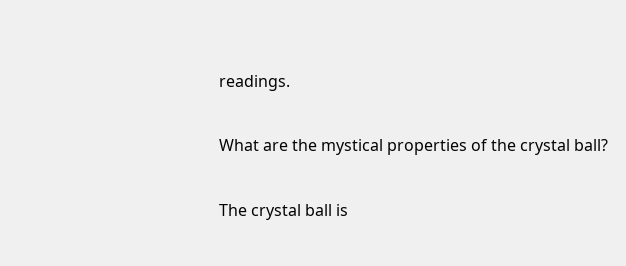readings.

What are the mystical properties of the crystal ball?

The crystal ball is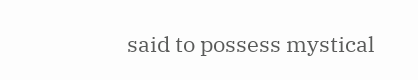said to possess mystical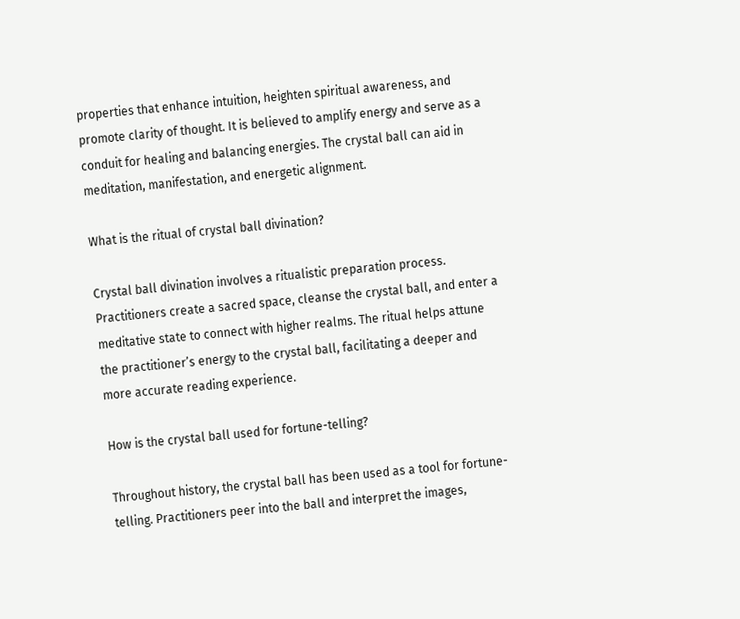properties that enhance intuition, heighten spiritual awareness, and promote clarity of thought. It is believed to amplify energy and serve as a conduit for healing and balancing energies. The crystal ball can aid in meditation, manifestation, and energetic alignment.

What is the ritual of crystal ball divination?

Crystal ball divination involves a ritualistic preparation process. Practitioners create a sacred space, cleanse the crystal ball, and enter a meditative state to connect with higher realms. The ritual helps attune the practitioner’s energy to the crystal ball, facilitating a deeper and more accurate reading experience.

How is the crystal ball used for fortune-telling?

Throughout history, the crystal ball has been used as a tool for fortune-telling. Practitioners peer into the ball and interpret the images,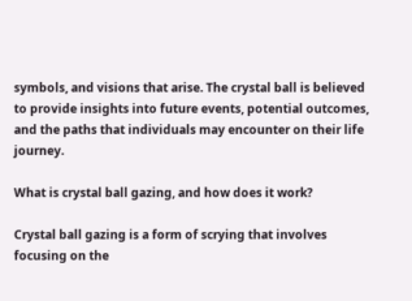symbols, and visions that arise. The crystal ball is believed to provide insights into future events, potential outcomes, and the paths that individuals may encounter on their life journey.

What is crystal ball gazing, and how does it work?

Crystal ball gazing is a form of scrying that involves focusing on the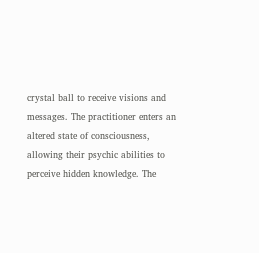crystal ball to receive visions and messages. The practitioner enters an altered state of consciousness, allowing their psychic abilities to perceive hidden knowledge. The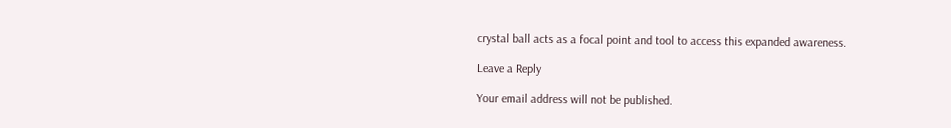crystal ball acts as a focal point and tool to access this expanded awareness.

Leave a Reply

Your email address will not be published.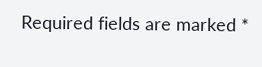Required fields are marked *